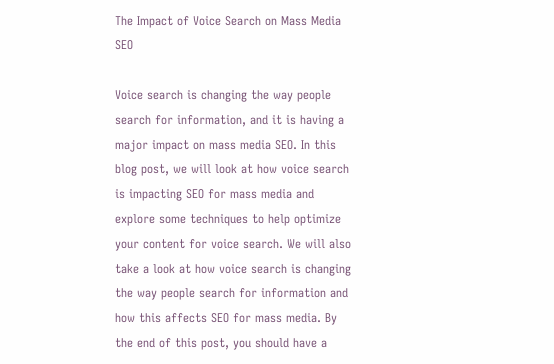The Impact of Voice Search on Mass Media SEO

Voice search is changing the way people search for information, and it is having a major impact on mass media SEO. In this blog post, we will look at how voice search is impacting SEO for mass media and explore some techniques to help optimize your content for voice search. We will also take a look at how voice search is changing the way people search for information and how this affects SEO for mass media. By the end of this post, you should have a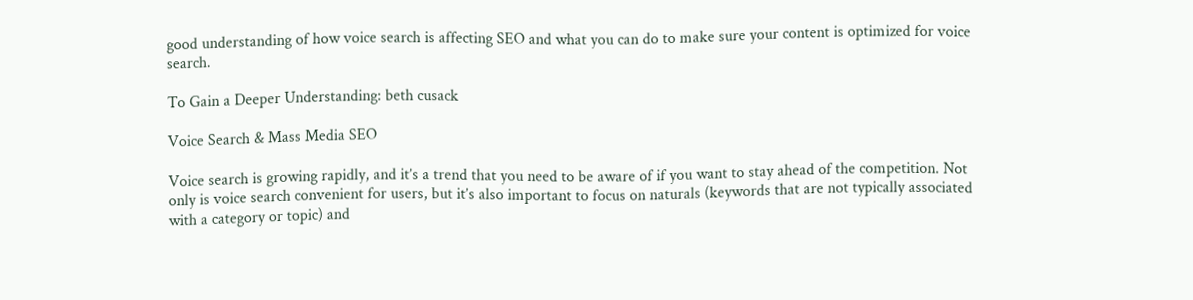good understanding of how voice search is affecting SEO and what you can do to make sure your content is optimized for voice search.

To Gain a Deeper Understanding: beth cusack

Voice Search & Mass Media SEO

Voice search is growing rapidly, and it’s a trend that you need to be aware of if you want to stay ahead of the competition. Not only is voice search convenient for users, but it’s also important to focus on naturals (keywords that are not typically associated with a category or topic) and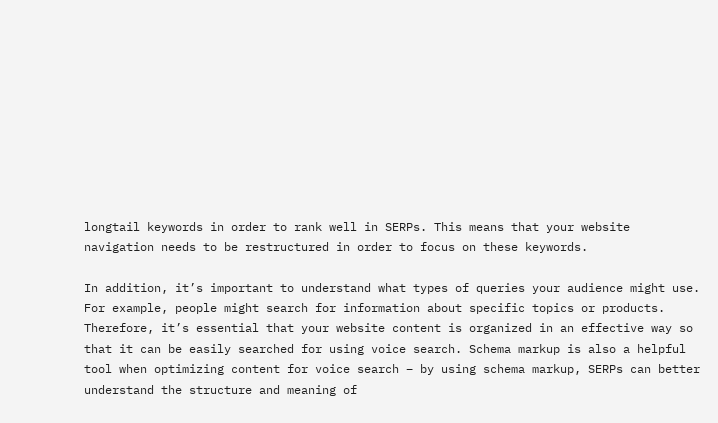longtail keywords in order to rank well in SERPs. This means that your website navigation needs to be restructured in order to focus on these keywords.

In addition, it’s important to understand what types of queries your audience might use. For example, people might search for information about specific topics or products. Therefore, it’s essential that your website content is organized in an effective way so that it can be easily searched for using voice search. Schema markup is also a helpful tool when optimizing content for voice search – by using schema markup, SERPs can better understand the structure and meaning of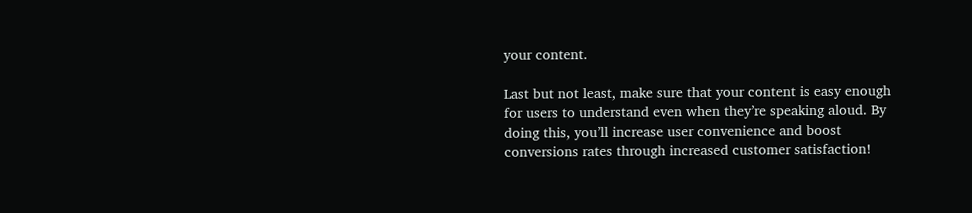your content.

Last but not least, make sure that your content is easy enough for users to understand even when they’re speaking aloud. By doing this, you’ll increase user convenience and boost conversions rates through increased customer satisfaction!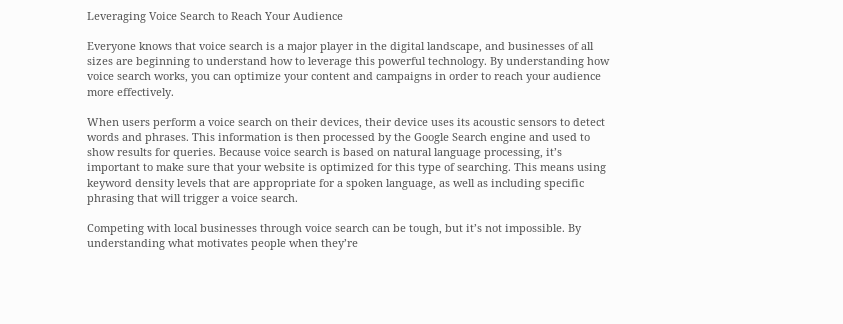Leveraging Voice Search to Reach Your Audience

Everyone knows that voice search is a major player in the digital landscape, and businesses of all sizes are beginning to understand how to leverage this powerful technology. By understanding how voice search works, you can optimize your content and campaigns in order to reach your audience more effectively.

When users perform a voice search on their devices, their device uses its acoustic sensors to detect words and phrases. This information is then processed by the Google Search engine and used to show results for queries. Because voice search is based on natural language processing, it’s important to make sure that your website is optimized for this type of searching. This means using keyword density levels that are appropriate for a spoken language, as well as including specific phrasing that will trigger a voice search.

Competing with local businesses through voice search can be tough, but it’s not impossible. By understanding what motivates people when they’re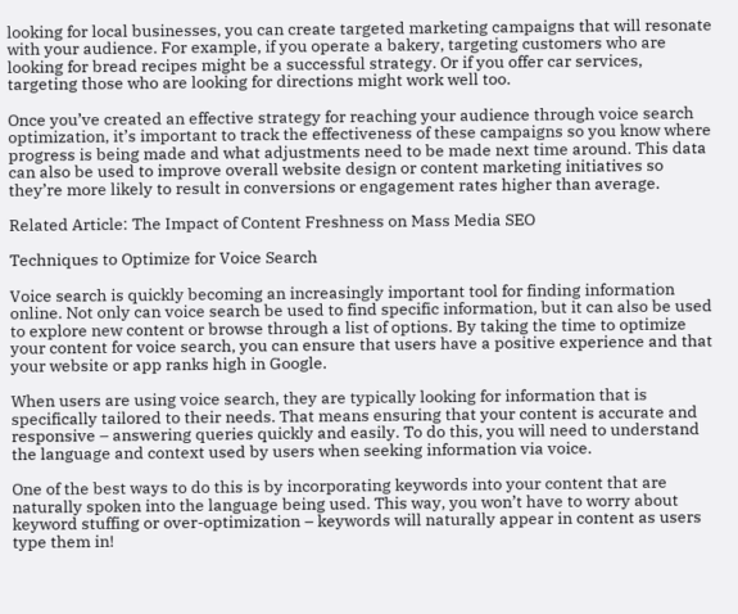looking for local businesses, you can create targeted marketing campaigns that will resonate with your audience. For example, if you operate a bakery, targeting customers who are looking for bread recipes might be a successful strategy. Or if you offer car services, targeting those who are looking for directions might work well too.

Once you’ve created an effective strategy for reaching your audience through voice search optimization, it’s important to track the effectiveness of these campaigns so you know where progress is being made and what adjustments need to be made next time around. This data can also be used to improve overall website design or content marketing initiatives so they’re more likely to result in conversions or engagement rates higher than average.

Related Article: The Impact of Content Freshness on Mass Media SEO

Techniques to Optimize for Voice Search

Voice search is quickly becoming an increasingly important tool for finding information online. Not only can voice search be used to find specific information, but it can also be used to explore new content or browse through a list of options. By taking the time to optimize your content for voice search, you can ensure that users have a positive experience and that your website or app ranks high in Google.

When users are using voice search, they are typically looking for information that is specifically tailored to their needs. That means ensuring that your content is accurate and responsive – answering queries quickly and easily. To do this, you will need to understand the language and context used by users when seeking information via voice.

One of the best ways to do this is by incorporating keywords into your content that are naturally spoken into the language being used. This way, you won’t have to worry about keyword stuffing or over-optimization – keywords will naturally appear in content as users type them in!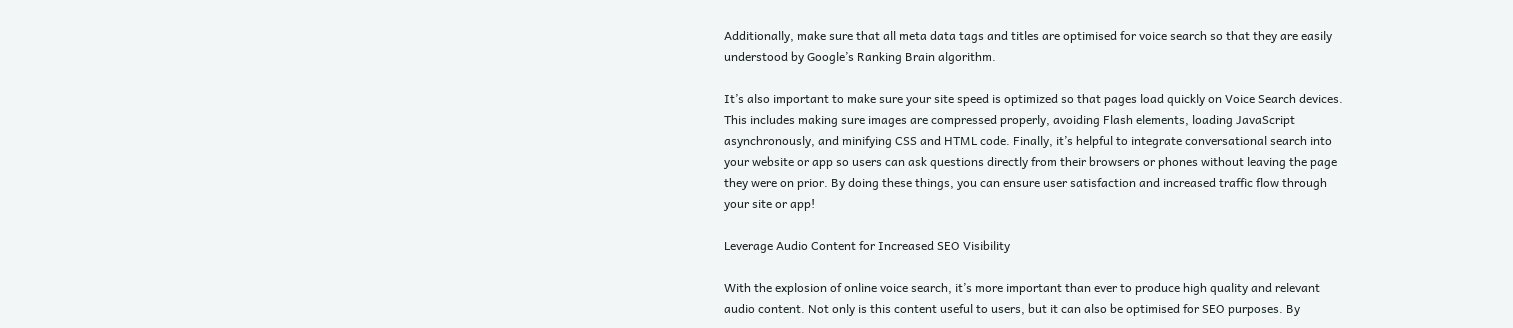Additionally, make sure that all meta data tags and titles are optimised for voice search so that they are easily understood by Google’s Ranking Brain algorithm.

It’s also important to make sure your site speed is optimized so that pages load quickly on Voice Search devices. This includes making sure images are compressed properly, avoiding Flash elements, loading JavaScript asynchronously, and minifying CSS and HTML code. Finally, it’s helpful to integrate conversational search into your website or app so users can ask questions directly from their browsers or phones without leaving the page they were on prior. By doing these things, you can ensure user satisfaction and increased traffic flow through your site or app!

Leverage Audio Content for Increased SEO Visibility

With the explosion of online voice search, it’s more important than ever to produce high quality and relevant audio content. Not only is this content useful to users, but it can also be optimised for SEO purposes. By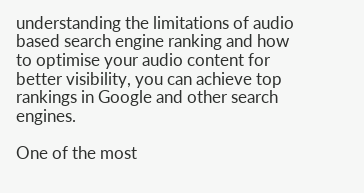understanding the limitations of audio based search engine ranking and how to optimise your audio content for better visibility, you can achieve top rankings in Google and other search engines.

One of the most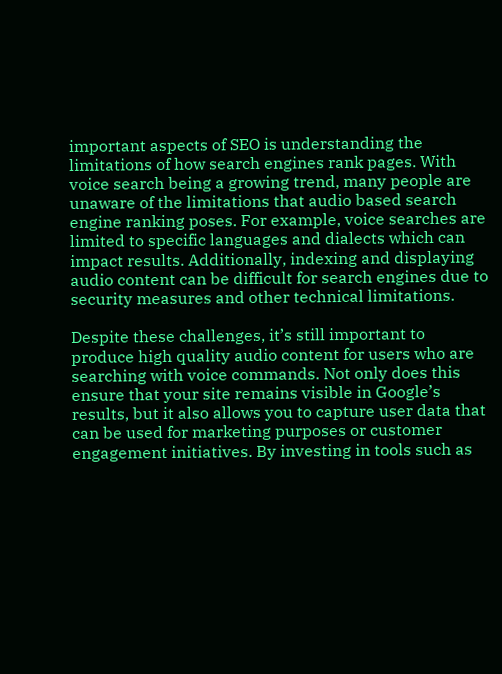important aspects of SEO is understanding the limitations of how search engines rank pages. With voice search being a growing trend, many people are unaware of the limitations that audio based search engine ranking poses. For example, voice searches are limited to specific languages and dialects which can impact results. Additionally, indexing and displaying audio content can be difficult for search engines due to security measures and other technical limitations.

Despite these challenges, it’s still important to produce high quality audio content for users who are searching with voice commands. Not only does this ensure that your site remains visible in Google’s results, but it also allows you to capture user data that can be used for marketing purposes or customer engagement initiatives. By investing in tools such as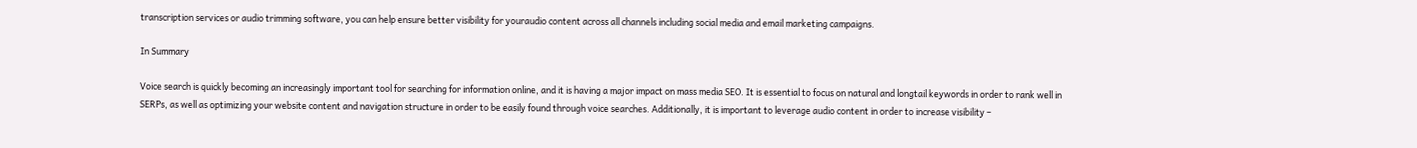transcription services or audio trimming software, you can help ensure better visibility for youraudio content across all channels including social media and email marketing campaigns.

In Summary

Voice search is quickly becoming an increasingly important tool for searching for information online, and it is having a major impact on mass media SEO. It is essential to focus on natural and longtail keywords in order to rank well in SERPs, as well as optimizing your website content and navigation structure in order to be easily found through voice searches. Additionally, it is important to leverage audio content in order to increase visibility –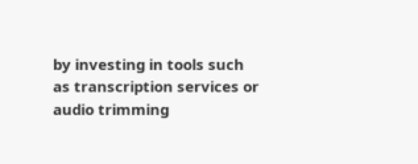by investing in tools such as transcription services or audio trimming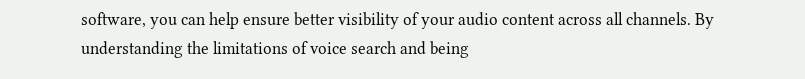software, you can help ensure better visibility of your audio content across all channels. By understanding the limitations of voice search and being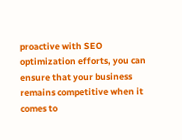proactive with SEO optimization efforts, you can ensure that your business remains competitive when it comes to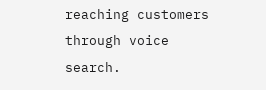reaching customers through voice search.